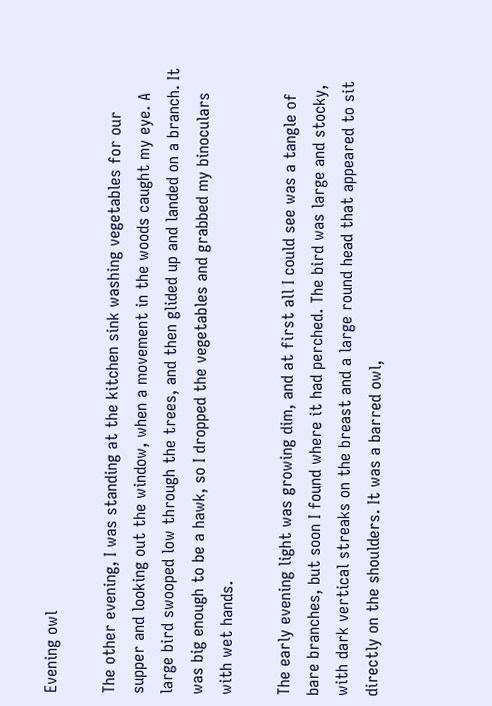Evening owl

The other evening, I was standing at the kitchen sink washing vegetables for our supper and looking out the window, when a movement in the woods caught my eye. A large bird swooped low through the trees, and then glided up and landed on a branch. It was big enough to be a hawk, so I dropped the vegetables and grabbed my binoculars with wet hands.

The early evening light was growing dim, and at first all I could see was a tangle of bare branches, but soon I found where it had perched. The bird was large and stocky, with dark vertical streaks on the breast and a large round head that appeared to sit directly on the shoulders. It was a barred owl,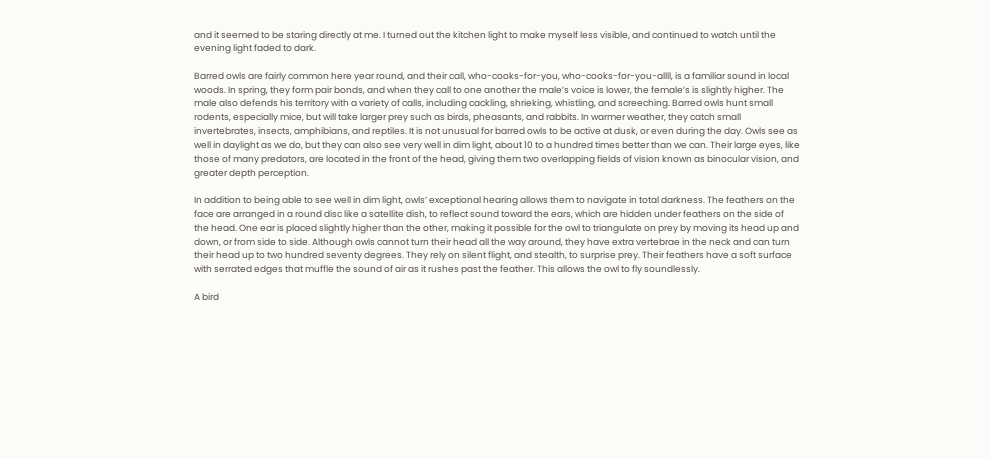and it seemed to be staring directly at me. I turned out the kitchen light to make myself less visible, and continued to watch until the evening light faded to dark.

Barred owls are fairly common here year round, and their call, who-cooks-for-you, who-cooks-for-you-allll, is a familiar sound in local woods. In spring, they form pair bonds, and when they call to one another the male’s voice is lower, the female’s is slightly higher. The male also defends his territory with a variety of calls, including cackling, shrieking, whistling, and screeching. Barred owls hunt small rodents, especially mice, but will take larger prey such as birds, pheasants, and rabbits. In warmer weather, they catch small invertebrates, insects, amphibians, and reptiles. It is not unusual for barred owls to be active at dusk, or even during the day. Owls see as well in daylight as we do, but they can also see very well in dim light, about 10 to a hundred times better than we can. Their large eyes, like those of many predators, are located in the front of the head, giving them two overlapping fields of vision known as binocular vision, and greater depth perception.

In addition to being able to see well in dim light, owls’ exceptional hearing allows them to navigate in total darkness. The feathers on the face are arranged in a round disc like a satellite dish, to reflect sound toward the ears, which are hidden under feathers on the side of the head. One ear is placed slightly higher than the other, making it possible for the owl to triangulate on prey by moving its head up and down, or from side to side. Although owls cannot turn their head all the way around, they have extra vertebrae in the neck and can turn their head up to two hundred seventy degrees. They rely on silent flight, and stealth, to surprise prey. Their feathers have a soft surface with serrated edges that muffle the sound of air as it rushes past the feather. This allows the owl to fly soundlessly.

A bird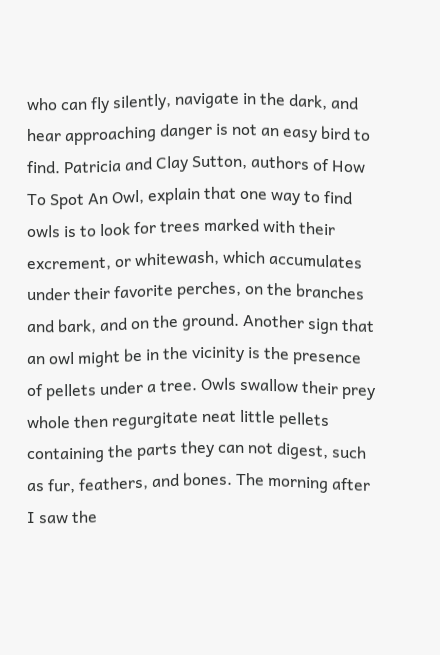who can fly silently, navigate in the dark, and hear approaching danger is not an easy bird to find. Patricia and Clay Sutton, authors of How To Spot An Owl, explain that one way to find owls is to look for trees marked with their excrement, or whitewash, which accumulates under their favorite perches, on the branches and bark, and on the ground. Another sign that an owl might be in the vicinity is the presence of pellets under a tree. Owls swallow their prey whole then regurgitate neat little pellets containing the parts they can not digest, such as fur, feathers, and bones. The morning after I saw the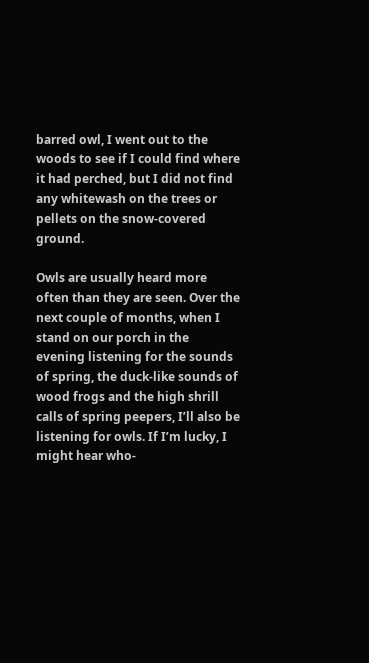barred owl, I went out to the woods to see if I could find where it had perched, but I did not find any whitewash on the trees or pellets on the snow-covered ground.

Owls are usually heard more often than they are seen. Over the next couple of months, when I stand on our porch in the evening listening for the sounds of spring, the duck-like sounds of wood frogs and the high shrill calls of spring peepers, I’ll also be listening for owls. If I’m lucky, I might hear who-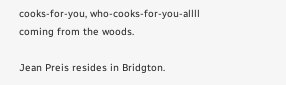cooks-for-you, who-cooks-for-you-allll coming from the woods.

Jean Preis resides in Bridgton.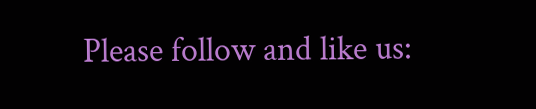Please follow and like us: